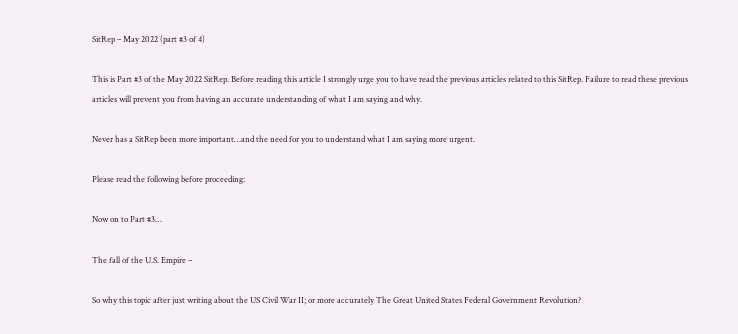SitRep – May 2022 (part #3 of 4)

This is Part #3 of the May 2022 SitRep. Before reading this article I strongly urge you to have read the previous articles related to this SitRep. Failure to read these previous articles will prevent you from having an accurate understanding of what I am saying and why.

Never has a SitRep been more important…and the need for you to understand what I am saying more urgent.

Please read the following before proceeding:

Now on to Part #3…

The fall of the U.S. Empire –

So why this topic after just writing about the US Civil War II; or more accurately The Great United States Federal Government Revolution?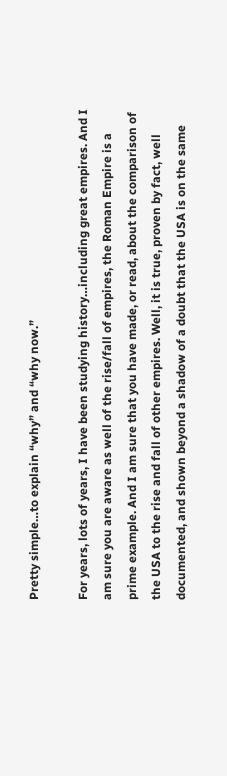Pretty simple…to explain “why” and “why now.”

For years, lots of years, I have been studying history…including great empires. And I am sure you are aware as well of the rise/fall of empires, the Roman Empire is a prime example. And I am sure that you have made, or read, about the comparison of the USA to the rise and fall of other empires. Well, it is true, proven by fact, well documented, and shown beyond a shadow of a doubt that the USA is on the same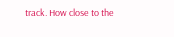track. How close to the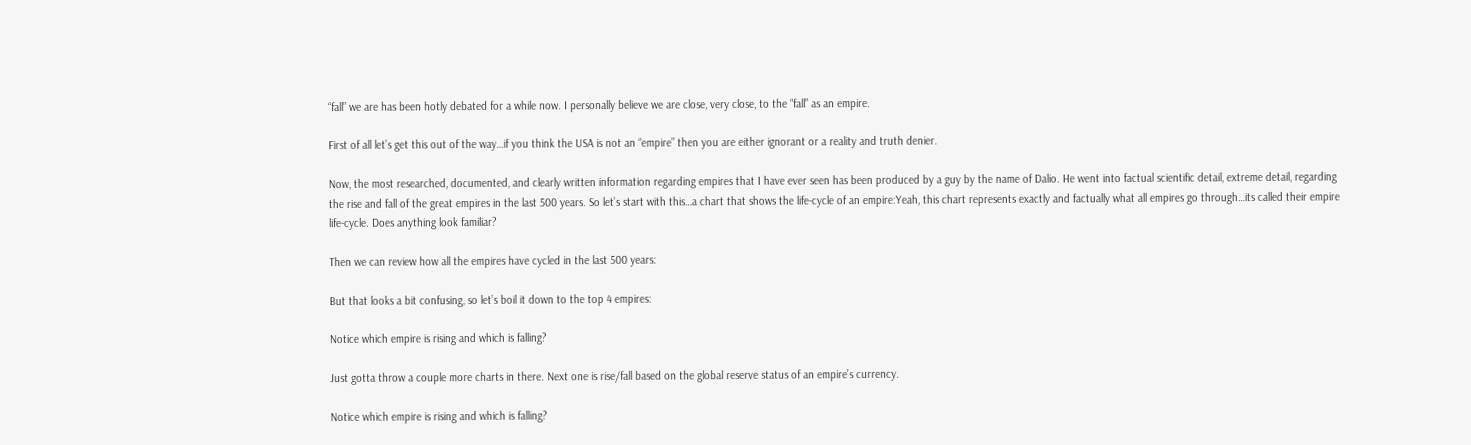“fall” we are has been hotly debated for a while now. I personally believe we are close, very close, to the “fall” as an empire.

First of all let’s get this out of the way…if you think the USA is not an “empire” then you are either ignorant or a reality and truth denier.

Now, the most researched, documented, and clearly written information regarding empires that I have ever seen has been produced by a guy by the name of Dalio. He went into factual scientific detail, extreme detail, regarding the rise and fall of the great empires in the last 500 years. So let’s start with this…a chart that shows the life-cycle of an empire:Yeah, this chart represents exactly and factually what all empires go through…its called their empire life-cycle. Does anything look familiar?

Then we can review how all the empires have cycled in the last 500 years:

But that looks a bit confusing, so let’s boil it down to the top 4 empires:

Notice which empire is rising and which is falling?

Just gotta throw a couple more charts in there. Next one is rise/fall based on the global reserve status of an empire’s currency.

Notice which empire is rising and which is falling?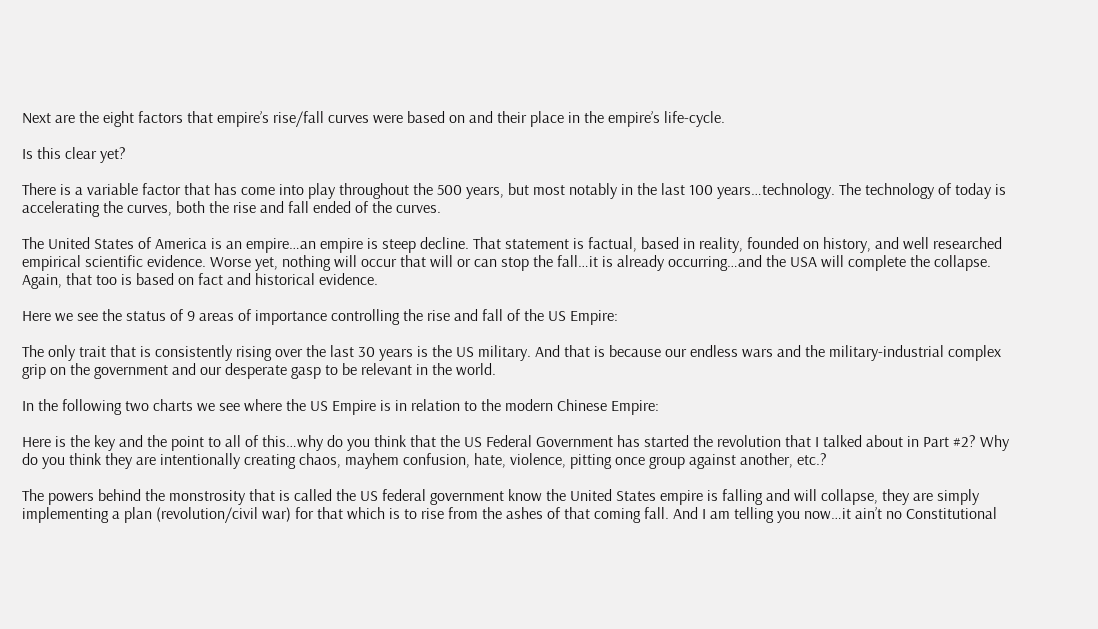Next are the eight factors that empire’s rise/fall curves were based on and their place in the empire’s life-cycle.

Is this clear yet?

There is a variable factor that has come into play throughout the 500 years, but most notably in the last 100 years…technology. The technology of today is accelerating the curves, both the rise and fall ended of the curves.

The United States of America is an empire…an empire is steep decline. That statement is factual, based in reality, founded on history, and well researched empirical scientific evidence. Worse yet, nothing will occur that will or can stop the fall…it is already occurring…and the USA will complete the collapse. Again, that too is based on fact and historical evidence.

Here we see the status of 9 areas of importance controlling the rise and fall of the US Empire:

The only trait that is consistently rising over the last 30 years is the US military. And that is because our endless wars and the military-industrial complex grip on the government and our desperate gasp to be relevant in the world.

In the following two charts we see where the US Empire is in relation to the modern Chinese Empire:

Here is the key and the point to all of this…why do you think that the US Federal Government has started the revolution that I talked about in Part #2? Why do you think they are intentionally creating chaos, mayhem confusion, hate, violence, pitting once group against another, etc.?

The powers behind the monstrosity that is called the US federal government know the United States empire is falling and will collapse, they are simply implementing a plan (revolution/civil war) for that which is to rise from the ashes of that coming fall. And I am telling you now…it ain’t no Constitutional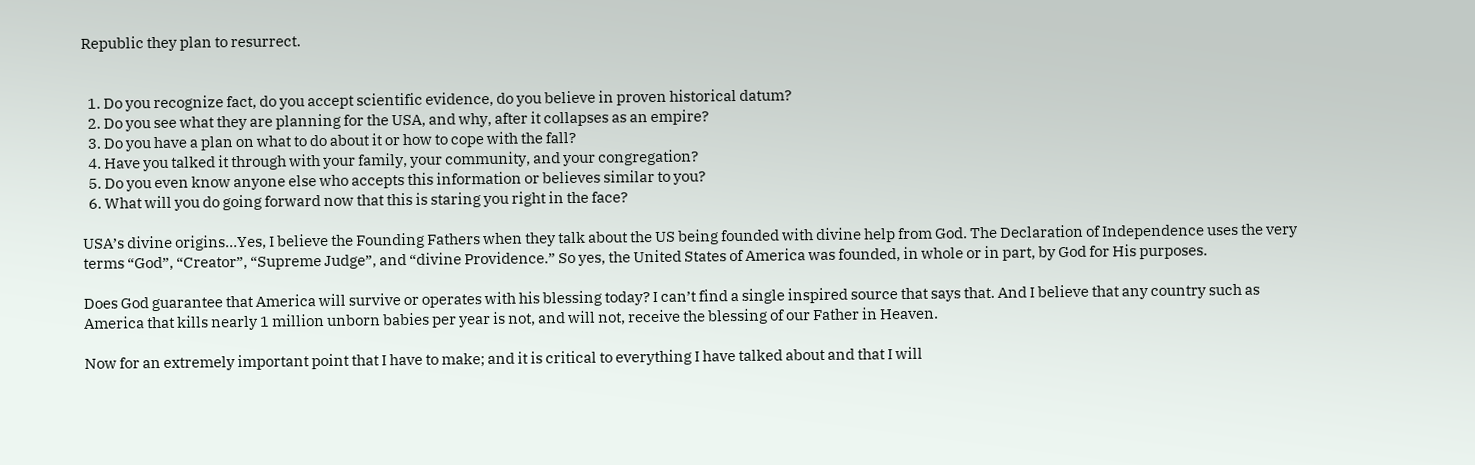Republic they plan to resurrect.


  1. Do you recognize fact, do you accept scientific evidence, do you believe in proven historical datum?
  2. Do you see what they are planning for the USA, and why, after it collapses as an empire?
  3. Do you have a plan on what to do about it or how to cope with the fall?
  4. Have you talked it through with your family, your community, and your congregation?
  5. Do you even know anyone else who accepts this information or believes similar to you?
  6. What will you do going forward now that this is staring you right in the face?

USA’s divine origins…Yes, I believe the Founding Fathers when they talk about the US being founded with divine help from God. The Declaration of Independence uses the very terms “God”, “Creator”, “Supreme Judge”, and “divine Providence.” So yes, the United States of America was founded, in whole or in part, by God for His purposes.

Does God guarantee that America will survive or operates with his blessing today? I can’t find a single inspired source that says that. And I believe that any country such as America that kills nearly 1 million unborn babies per year is not, and will not, receive the blessing of our Father in Heaven.

Now for an extremely important point that I have to make; and it is critical to everything I have talked about and that I will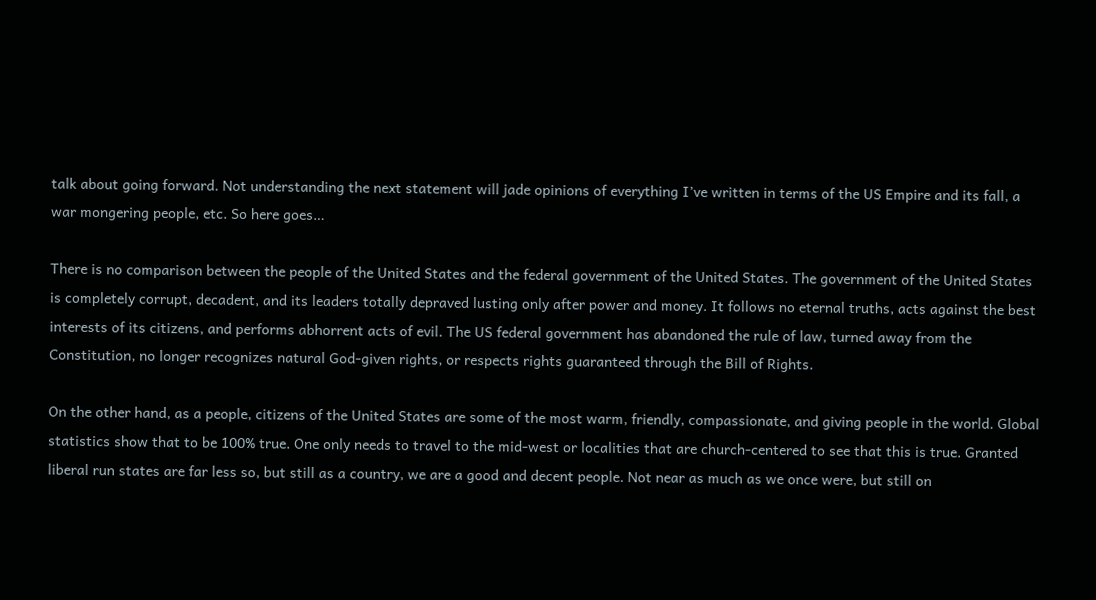talk about going forward. Not understanding the next statement will jade opinions of everything I’ve written in terms of the US Empire and its fall, a war mongering people, etc. So here goes…

There is no comparison between the people of the United States and the federal government of the United States. The government of the United States is completely corrupt, decadent, and its leaders totally depraved lusting only after power and money. It follows no eternal truths, acts against the best interests of its citizens, and performs abhorrent acts of evil. The US federal government has abandoned the rule of law, turned away from the Constitution, no longer recognizes natural God-given rights, or respects rights guaranteed through the Bill of Rights.

On the other hand, as a people, citizens of the United States are some of the most warm, friendly, compassionate, and giving people in the world. Global statistics show that to be 100% true. One only needs to travel to the mid-west or localities that are church-centered to see that this is true. Granted liberal run states are far less so, but still as a country, we are a good and decent people. Not near as much as we once were, but still on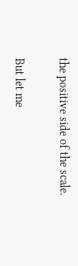the positive side of the scale.

But let me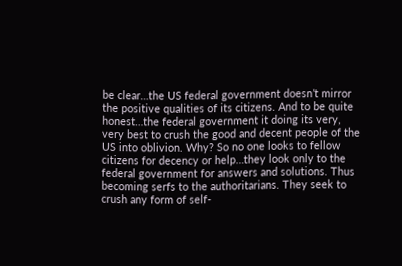be clear…the US federal government doesn’t mirror the positive qualities of its citizens. And to be quite honest…the federal government it doing its very, very best to crush the good and decent people of the US into oblivion. Why? So no one looks to fellow citizens for decency or help…they look only to the federal government for answers and solutions. Thus becoming serfs to the authoritarians. They seek to crush any form of self-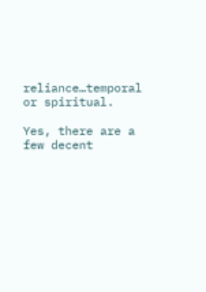reliance…temporal or spiritual.

Yes, there are a few decent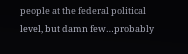people at the federal political level, but damn few…probably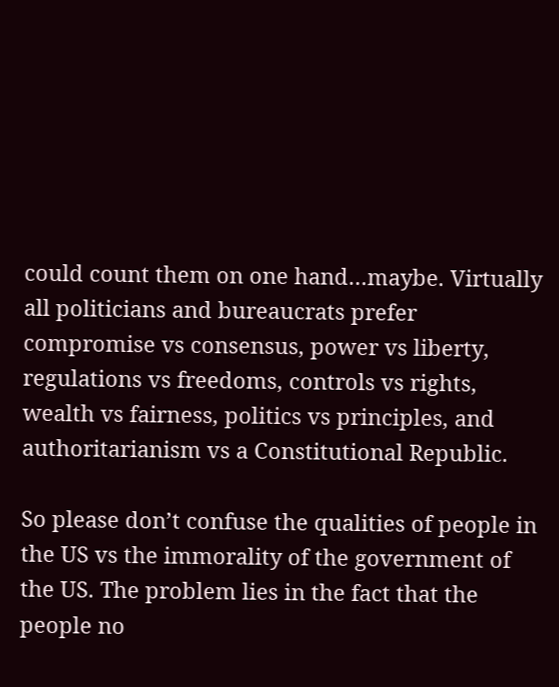could count them on one hand…maybe. Virtually all politicians and bureaucrats prefer compromise vs consensus, power vs liberty, regulations vs freedoms, controls vs rights, wealth vs fairness, politics vs principles, and authoritarianism vs a Constitutional Republic.

So please don’t confuse the qualities of people in the US vs the immorality of the government of the US. The problem lies in the fact that the people no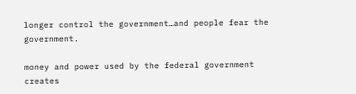longer control the government…and people fear the government.

money and power used by the federal government creates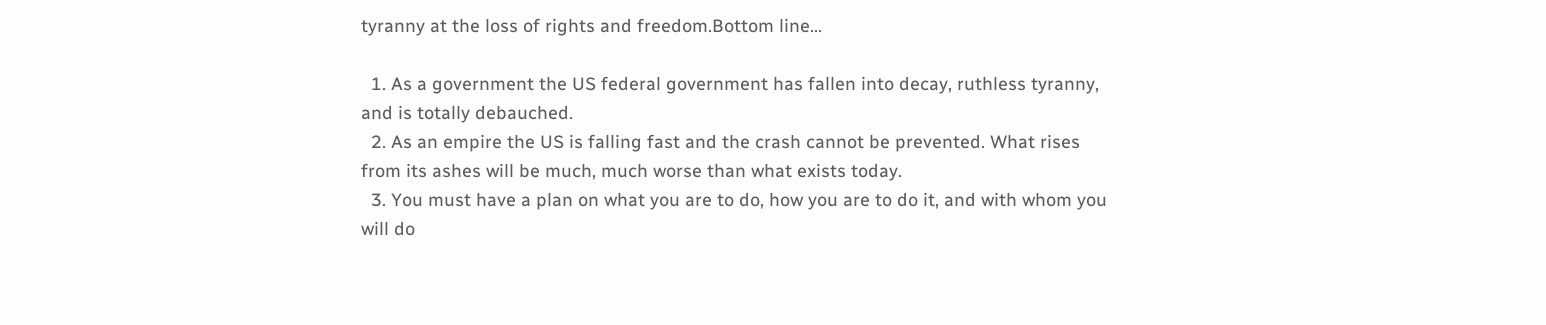tyranny at the loss of rights and freedom.Bottom line…

  1. As a government the US federal government has fallen into decay, ruthless tyranny, and is totally debauched.
  2. As an empire the US is falling fast and the crash cannot be prevented. What rises from its ashes will be much, much worse than what exists today.
  3. You must have a plan on what you are to do, how you are to do it, and with whom you will do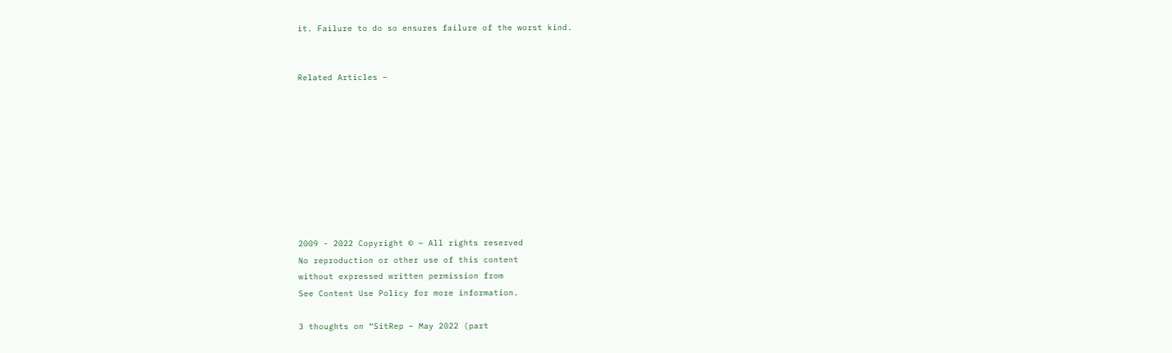it. Failure to do so ensures failure of the worst kind.


Related Articles –









2009 - 2022 Copyright © ~ All rights reserved
No reproduction or other use of this content
without expressed written permission from
See Content Use Policy for more information.

3 thoughts on “SitRep – May 2022 (part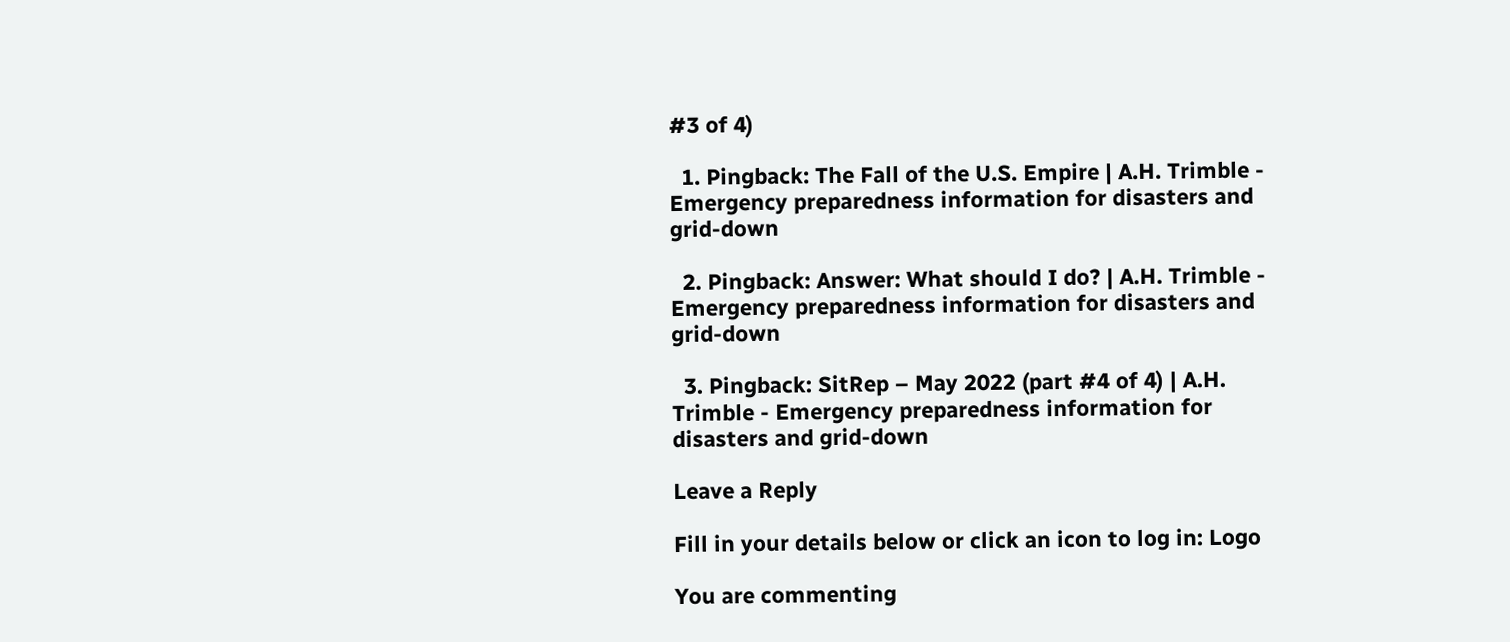#3 of 4)

  1. Pingback: The Fall of the U.S. Empire | A.H. Trimble - Emergency preparedness information for disasters and grid-down

  2. Pingback: Answer: What should I do? | A.H. Trimble - Emergency preparedness information for disasters and grid-down

  3. Pingback: SitRep – May 2022 (part #4 of 4) | A.H. Trimble - Emergency preparedness information for disasters and grid-down

Leave a Reply

Fill in your details below or click an icon to log in: Logo

You are commenting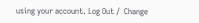using your account. Log Out /  Change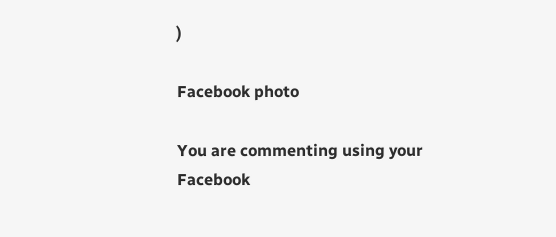)

Facebook photo

You are commenting using your Facebook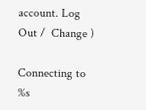account. Log Out /  Change )

Connecting to %s